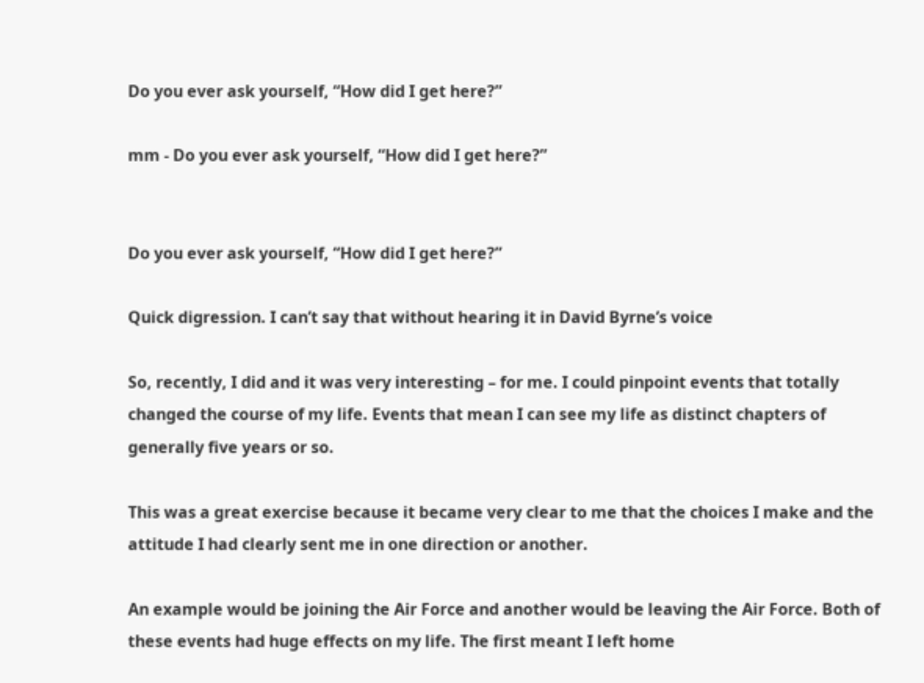Do you ever ask yourself, “How did I get here?”

mm - Do you ever ask yourself, “How did I get here?”


Do you ever ask yourself, “How did I get here?”

Quick digression. I can’t say that without hearing it in David Byrne’s voice

So, recently, I did and it was very interesting – for me. I could pinpoint events that totally changed the course of my life. Events that mean I can see my life as distinct chapters of generally five years or so.

This was a great exercise because it became very clear to me that the choices I make and the attitude I had clearly sent me in one direction or another.

An example would be joining the Air Force and another would be leaving the Air Force. Both of these events had huge effects on my life. The first meant I left home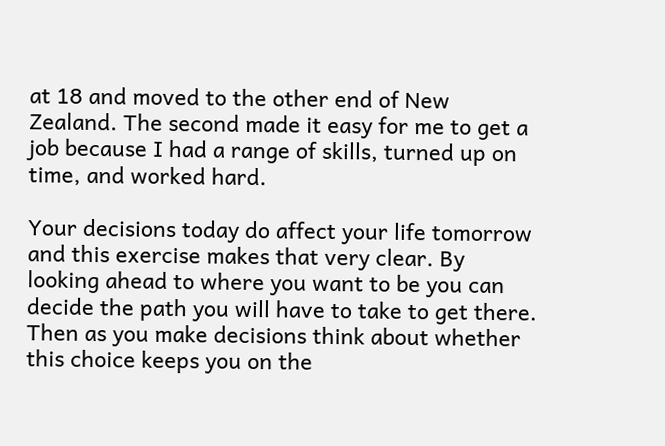at 18 and moved to the other end of New Zealand. The second made it easy for me to get a job because I had a range of skills, turned up on time, and worked hard.

Your decisions today do affect your life tomorrow and this exercise makes that very clear. By looking ahead to where you want to be you can decide the path you will have to take to get there. Then as you make decisions think about whether this choice keeps you on the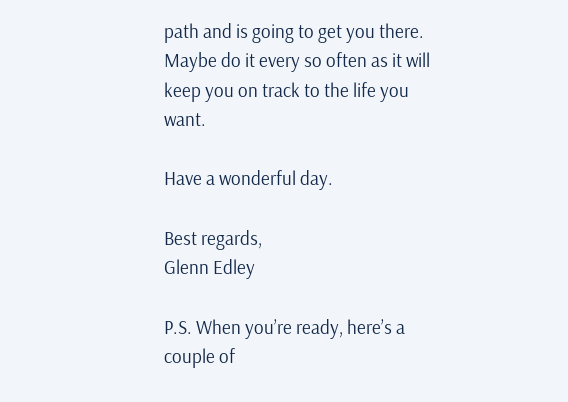path and is going to get you there. Maybe do it every so often as it will keep you on track to the life you want.

Have a wonderful day.

Best regards,
Glenn Edley

P.S. When you’re ready, here’s a couple of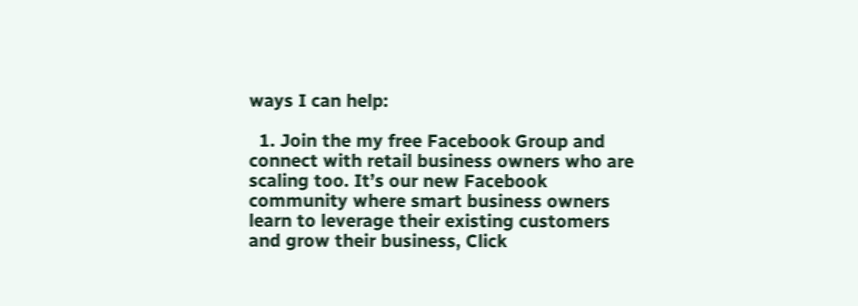ways I can help:

  1. Join the my free Facebook Group and connect with retail business owners who are scaling too. It’s our new Facebook community where smart business owners learn to leverage their existing customers and grow their business, Click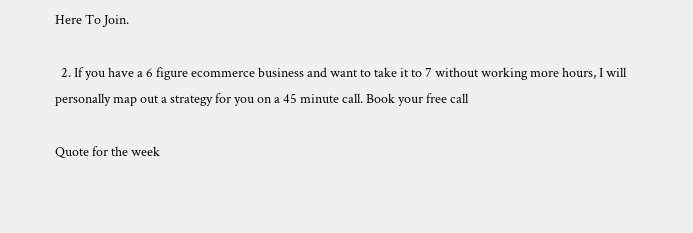Here To Join.

  2. If you have a 6 figure ecommerce business and want to take it to 7 without working more hours, I will personally map out a strategy for you on a 45 minute call. Book your free call

Quote for the week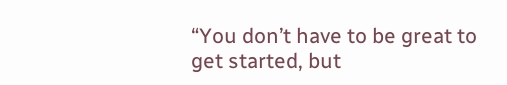“You don’t have to be great to get started, but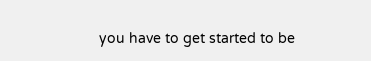you have to get started to be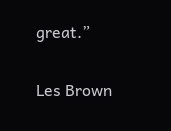great.”

Les Brown